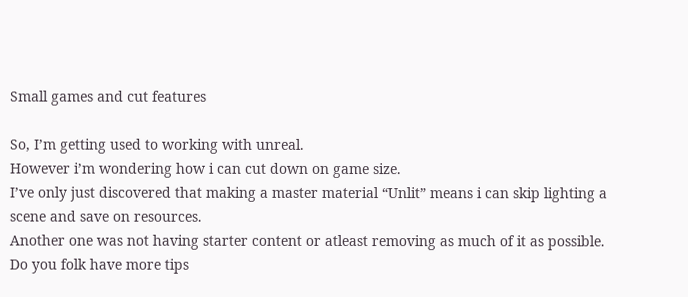Small games and cut features

So, I’m getting used to working with unreal.
However i’m wondering how i can cut down on game size.
I’ve only just discovered that making a master material “Unlit” means i can skip lighting a scene and save on resources.
Another one was not having starter content or atleast removing as much of it as possible.
Do you folk have more tips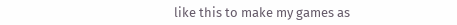like this to make my games as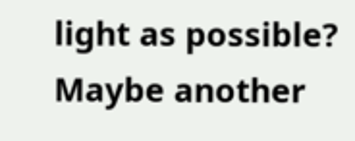light as possible?
Maybe another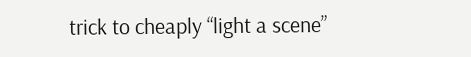trick to cheaply “light a scene”